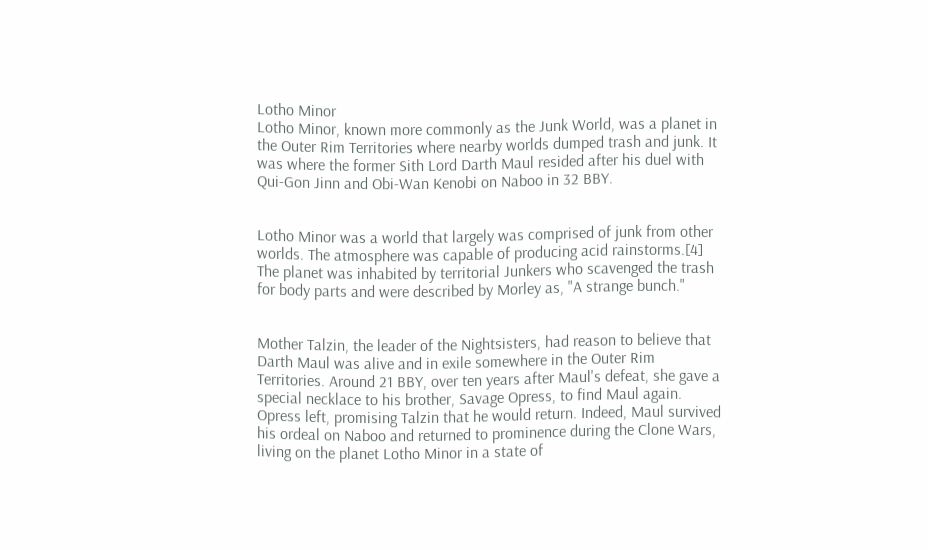Lotho Minor
Lotho Minor, known more commonly as the Junk World, was a planet in the Outer Rim Territories where nearby worlds dumped trash and junk. It was where the former Sith Lord Darth Maul resided after his duel with Qui-Gon Jinn and Obi-Wan Kenobi on Naboo in 32 BBY.


Lotho Minor was a world that largely was comprised of junk from other worlds. The atmosphere was capable of producing acid rainstorms.[4] The planet was inhabited by territorial Junkers who scavenged the trash for body parts and were described by Morley as, "A strange bunch."


Mother Talzin, the leader of the Nightsisters, had reason to believe that Darth Maul was alive and in exile somewhere in the Outer Rim Territories. Around 21 BBY, over ten years after Maul's defeat, she gave a special necklace to his brother, Savage Opress, to find Maul again. Opress left, promising Talzin that he would return. Indeed, Maul survived his ordeal on Naboo and returned to prominence during the Clone Wars, living on the planet Lotho Minor in a state of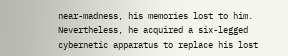near-madness, his memories lost to him. Nevertheless, he acquired a six-legged cybernetic apparatus to replace his lost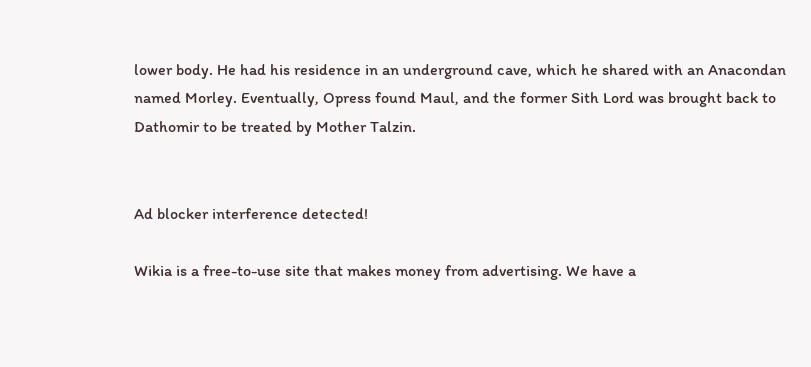lower body. He had his residence in an underground cave, which he shared with an Anacondan named Morley. Eventually, Opress found Maul, and the former Sith Lord was brought back to Dathomir to be treated by Mother Talzin.


Ad blocker interference detected!

Wikia is a free-to-use site that makes money from advertising. We have a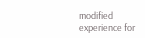modified experience for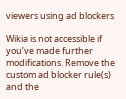viewers using ad blockers

Wikia is not accessible if you’ve made further modifications. Remove the custom ad blocker rule(s) and the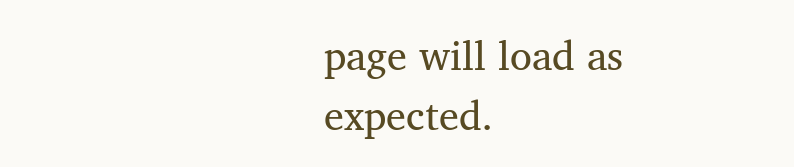page will load as expected.